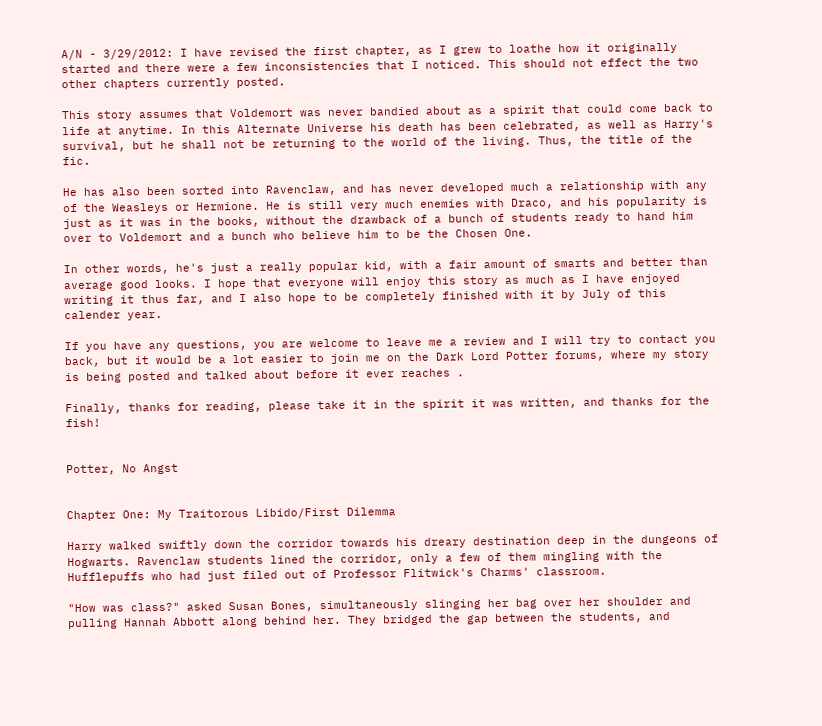A/N - 3/29/2012: I have revised the first chapter, as I grew to loathe how it originally started and there were a few inconsistencies that I noticed. This should not effect the two other chapters currently posted.

This story assumes that Voldemort was never bandied about as a spirit that could come back to life at anytime. In this Alternate Universe his death has been celebrated, as well as Harry's survival, but he shall not be returning to the world of the living. Thus, the title of the fic.

He has also been sorted into Ravenclaw, and has never developed much a relationship with any of the Weasleys or Hermione. He is still very much enemies with Draco, and his popularity is just as it was in the books, without the drawback of a bunch of students ready to hand him over to Voldemort and a bunch who believe him to be the Chosen One.

In other words, he's just a really popular kid, with a fair amount of smarts and better than average good looks. I hope that everyone will enjoy this story as much as I have enjoyed writing it thus far, and I also hope to be completely finished with it by July of this calender year.

If you have any questions, you are welcome to leave me a review and I will try to contact you back, but it would be a lot easier to join me on the Dark Lord Potter forums, where my story is being posted and talked about before it ever reaches .

Finally, thanks for reading, please take it in the spirit it was written, and thanks for the fish!


Potter, No Angst


Chapter One: My Traitorous Libido/First Dilemma

Harry walked swiftly down the corridor towards his dreary destination deep in the dungeons of Hogwarts. Ravenclaw students lined the corridor, only a few of them mingling with the Hufflepuffs who had just filed out of Professor Flitwick's Charms' classroom.

"How was class?" asked Susan Bones, simultaneously slinging her bag over her shoulder and pulling Hannah Abbott along behind her. They bridged the gap between the students, and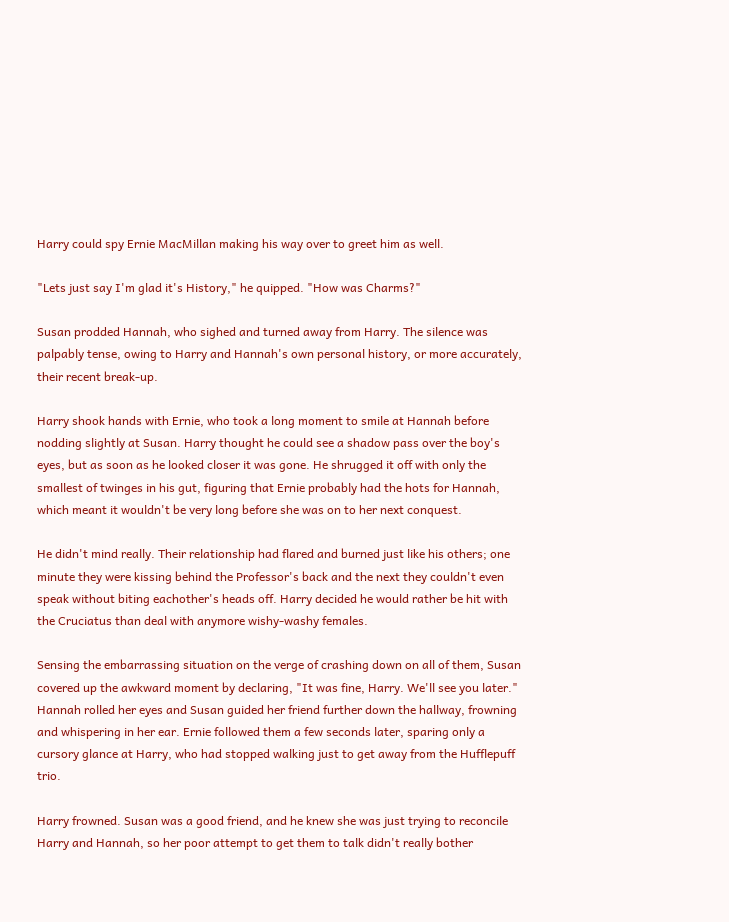Harry could spy Ernie MacMillan making his way over to greet him as well.

"Lets just say I'm glad it's History," he quipped. "How was Charms?"

Susan prodded Hannah, who sighed and turned away from Harry. The silence was palpably tense, owing to Harry and Hannah's own personal history, or more accurately, their recent break-up.

Harry shook hands with Ernie, who took a long moment to smile at Hannah before nodding slightly at Susan. Harry thought he could see a shadow pass over the boy's eyes, but as soon as he looked closer it was gone. He shrugged it off with only the smallest of twinges in his gut, figuring that Ernie probably had the hots for Hannah, which meant it wouldn't be very long before she was on to her next conquest.

He didn't mind really. Their relationship had flared and burned just like his others; one minute they were kissing behind the Professor's back and the next they couldn't even speak without biting eachother's heads off. Harry decided he would rather be hit with the Cruciatus than deal with anymore wishy-washy females.

Sensing the embarrassing situation on the verge of crashing down on all of them, Susan covered up the awkward moment by declaring, "It was fine, Harry. We'll see you later." Hannah rolled her eyes and Susan guided her friend further down the hallway, frowning and whispering in her ear. Ernie followed them a few seconds later, sparing only a cursory glance at Harry, who had stopped walking just to get away from the Hufflepuff trio.

Harry frowned. Susan was a good friend, and he knew she was just trying to reconcile Harry and Hannah, so her poor attempt to get them to talk didn't really bother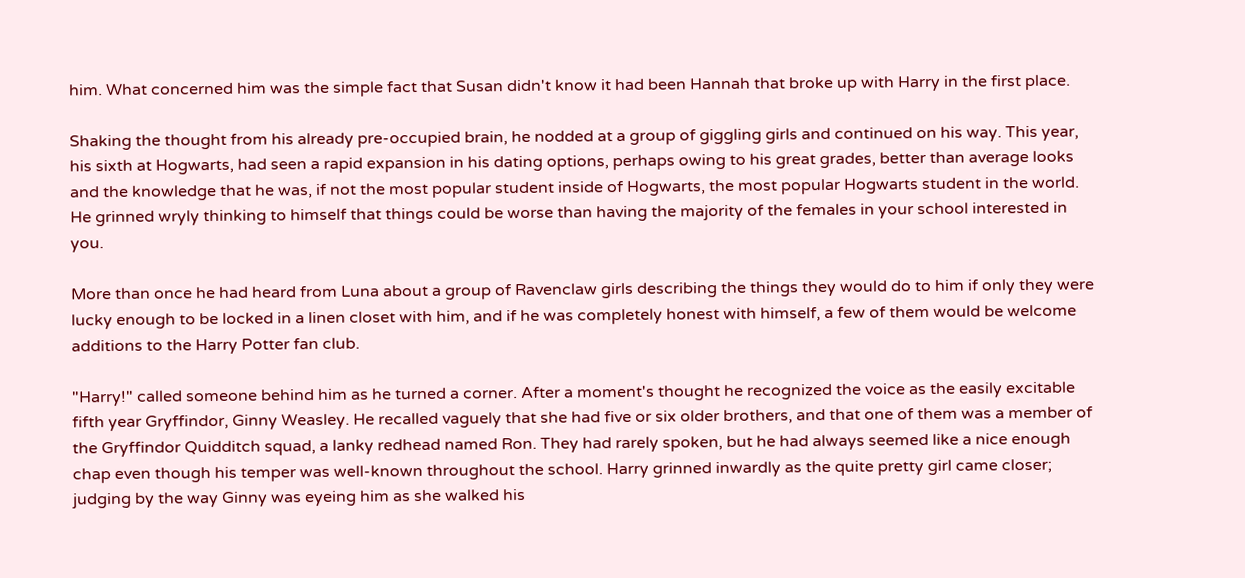him. What concerned him was the simple fact that Susan didn't know it had been Hannah that broke up with Harry in the first place.

Shaking the thought from his already pre-occupied brain, he nodded at a group of giggling girls and continued on his way. This year, his sixth at Hogwarts, had seen a rapid expansion in his dating options, perhaps owing to his great grades, better than average looks and the knowledge that he was, if not the most popular student inside of Hogwarts, the most popular Hogwarts student in the world. He grinned wryly thinking to himself that things could be worse than having the majority of the females in your school interested in you.

More than once he had heard from Luna about a group of Ravenclaw girls describing the things they would do to him if only they were lucky enough to be locked in a linen closet with him, and if he was completely honest with himself, a few of them would be welcome additions to the Harry Potter fan club.

"Harry!" called someone behind him as he turned a corner. After a moment's thought he recognized the voice as the easily excitable fifth year Gryffindor, Ginny Weasley. He recalled vaguely that she had five or six older brothers, and that one of them was a member of the Gryffindor Quidditch squad, a lanky redhead named Ron. They had rarely spoken, but he had always seemed like a nice enough chap even though his temper was well-known throughout the school. Harry grinned inwardly as the quite pretty girl came closer; judging by the way Ginny was eyeing him as she walked his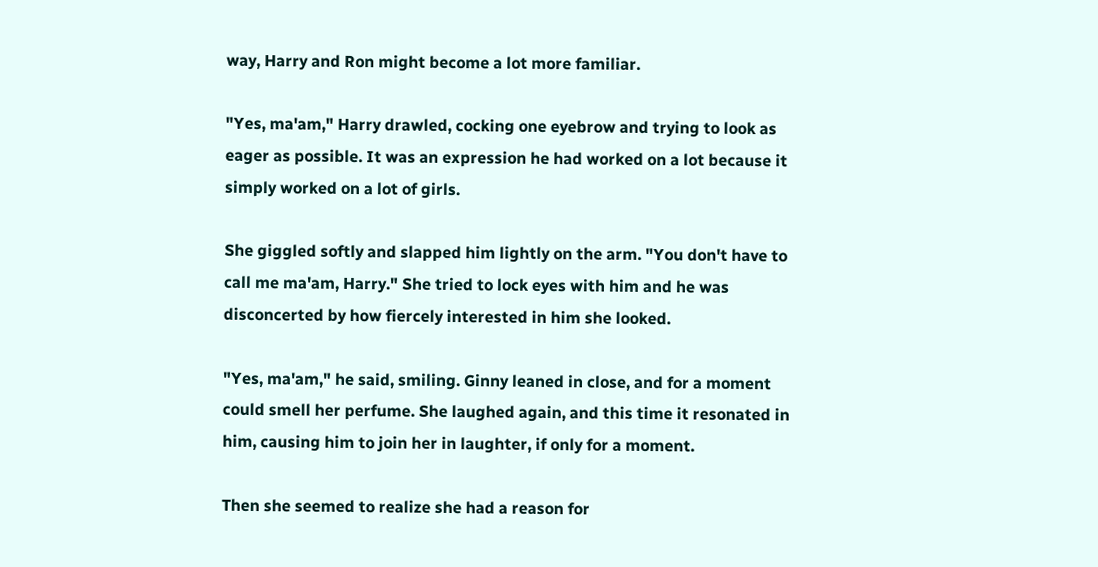way, Harry and Ron might become a lot more familiar.

"Yes, ma'am," Harry drawled, cocking one eyebrow and trying to look as eager as possible. It was an expression he had worked on a lot because it simply worked on a lot of girls.

She giggled softly and slapped him lightly on the arm. "You don't have to call me ma'am, Harry." She tried to lock eyes with him and he was disconcerted by how fiercely interested in him she looked.

"Yes, ma'am," he said, smiling. Ginny leaned in close, and for a moment could smell her perfume. She laughed again, and this time it resonated in him, causing him to join her in laughter, if only for a moment.

Then she seemed to realize she had a reason for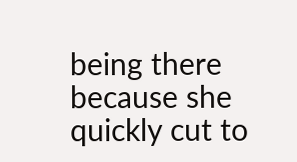being there because she quickly cut to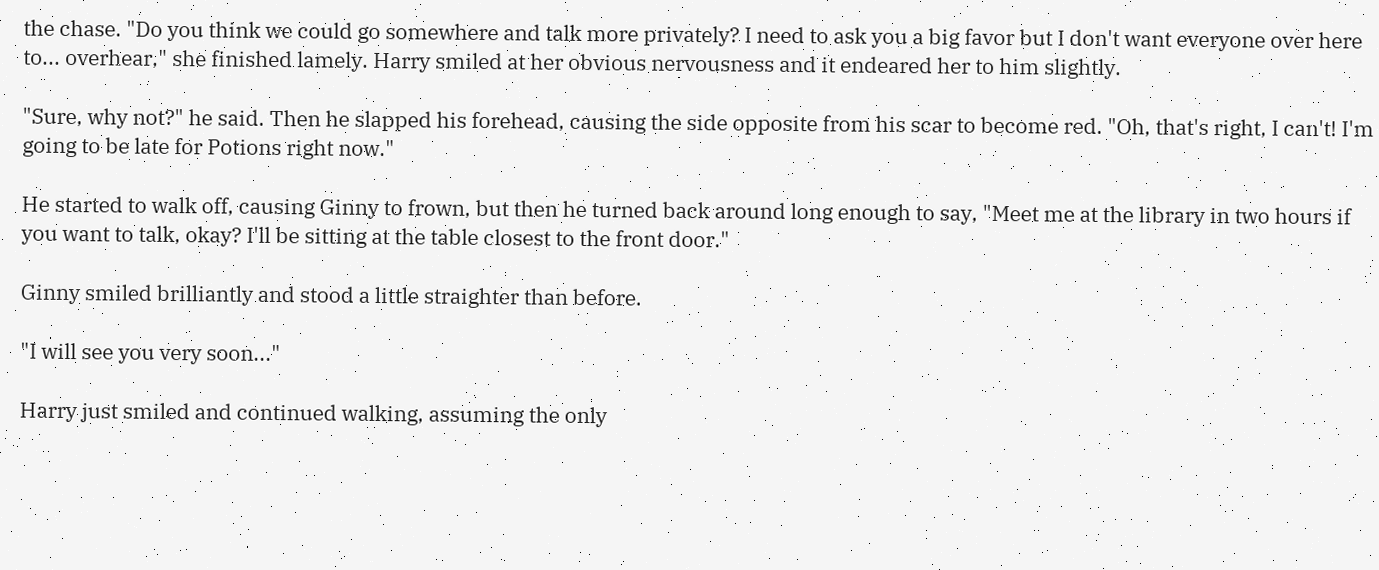the chase. "Do you think we could go somewhere and talk more privately? I need to ask you a big favor but I don't want everyone over here to... overhear," she finished lamely. Harry smiled at her obvious nervousness and it endeared her to him slightly.

"Sure, why not?" he said. Then he slapped his forehead, causing the side opposite from his scar to become red. "Oh, that's right, I can't! I'm going to be late for Potions right now."

He started to walk off, causing Ginny to frown, but then he turned back around long enough to say, "Meet me at the library in two hours if you want to talk, okay? I'll be sitting at the table closest to the front door."

Ginny smiled brilliantly and stood a little straighter than before.

"I will see you very soon..."

Harry just smiled and continued walking, assuming the only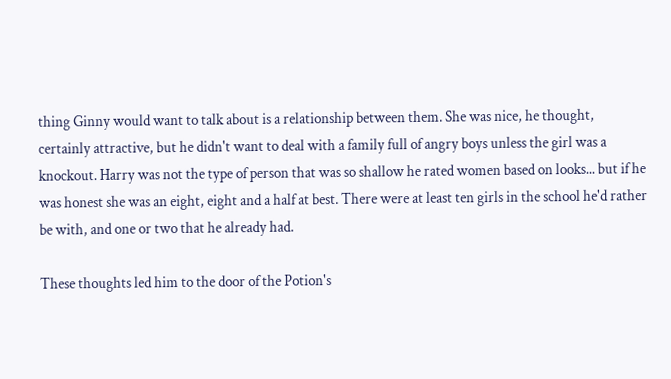thing Ginny would want to talk about is a relationship between them. She was nice, he thought, certainly attractive, but he didn't want to deal with a family full of angry boys unless the girl was a knockout. Harry was not the type of person that was so shallow he rated women based on looks... but if he was honest she was an eight, eight and a half at best. There were at least ten girls in the school he'd rather be with, and one or two that he already had.

These thoughts led him to the door of the Potion's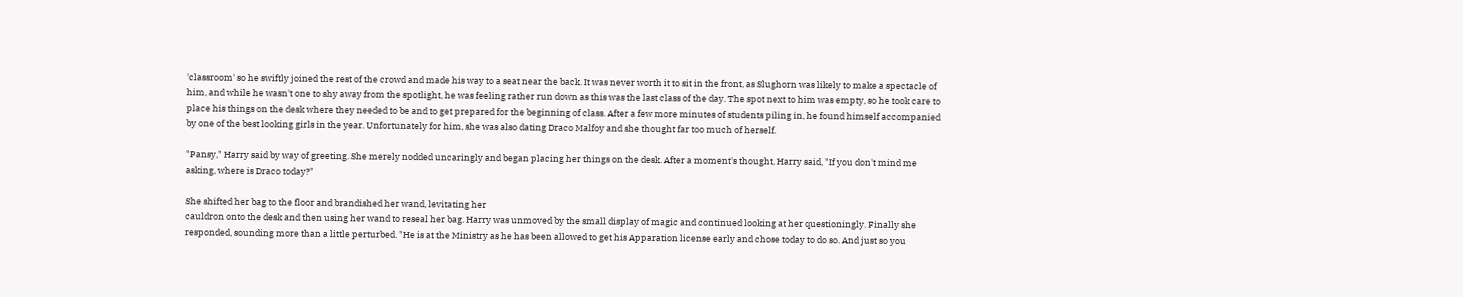'classroom' so he swiftly joined the rest of the crowd and made his way to a seat near the back. It was never worth it to sit in the front, as Slughorn was likely to make a spectacle of him, and while he wasn't one to shy away from the spotlight, he was feeling rather run down as this was the last class of the day. The spot next to him was empty, so he took care to place his things on the desk where they needed to be and to get prepared for the beginning of class. After a few more minutes of students piling in, he found himself accompanied by one of the best looking girls in the year. Unfortunately for him, she was also dating Draco Malfoy and she thought far too much of herself.

"Pansy," Harry said by way of greeting. She merely nodded uncaringly and began placing her things on the desk. After a moment's thought, Harry said, "If you don't mind me asking, where is Draco today?"

She shifted her bag to the floor and brandished her wand, levitating her
cauldron onto the desk and then using her wand to reseal her bag. Harry was unmoved by the small display of magic and continued looking at her questioningly. Finally she responded, sounding more than a little perturbed. "He is at the Ministry as he has been allowed to get his Apparation license early and chose today to do so. And just so you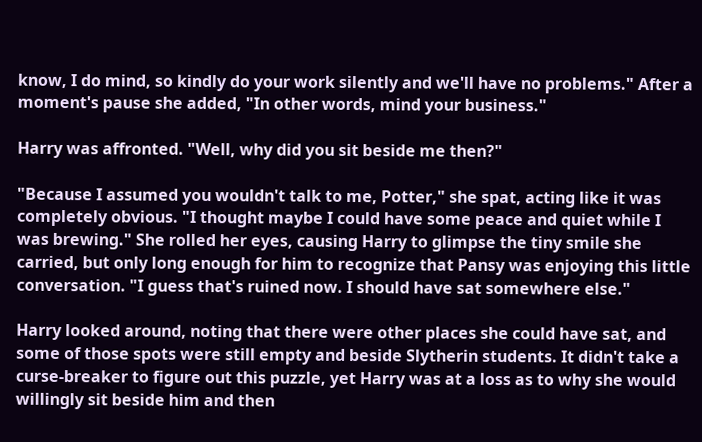know, I do mind, so kindly do your work silently and we'll have no problems." After a moment's pause she added, "In other words, mind your business."

Harry was affronted. "Well, why did you sit beside me then?"

"Because I assumed you wouldn't talk to me, Potter," she spat, acting like it was completely obvious. "I thought maybe I could have some peace and quiet while I was brewing." She rolled her eyes, causing Harry to glimpse the tiny smile she carried, but only long enough for him to recognize that Pansy was enjoying this little conversation. "I guess that's ruined now. I should have sat somewhere else."

Harry looked around, noting that there were other places she could have sat, and some of those spots were still empty and beside Slytherin students. It didn't take a curse-breaker to figure out this puzzle, yet Harry was at a loss as to why she would willingly sit beside him and then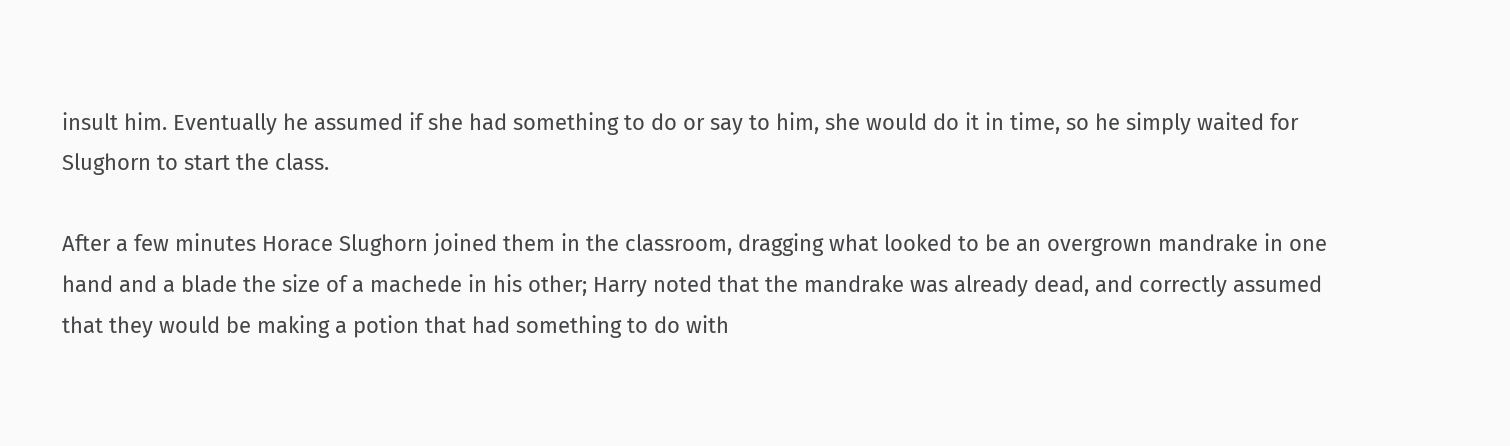insult him. Eventually he assumed if she had something to do or say to him, she would do it in time, so he simply waited for Slughorn to start the class.

After a few minutes Horace Slughorn joined them in the classroom, dragging what looked to be an overgrown mandrake in one hand and a blade the size of a machede in his other; Harry noted that the mandrake was already dead, and correctly assumed that they would be making a potion that had something to do with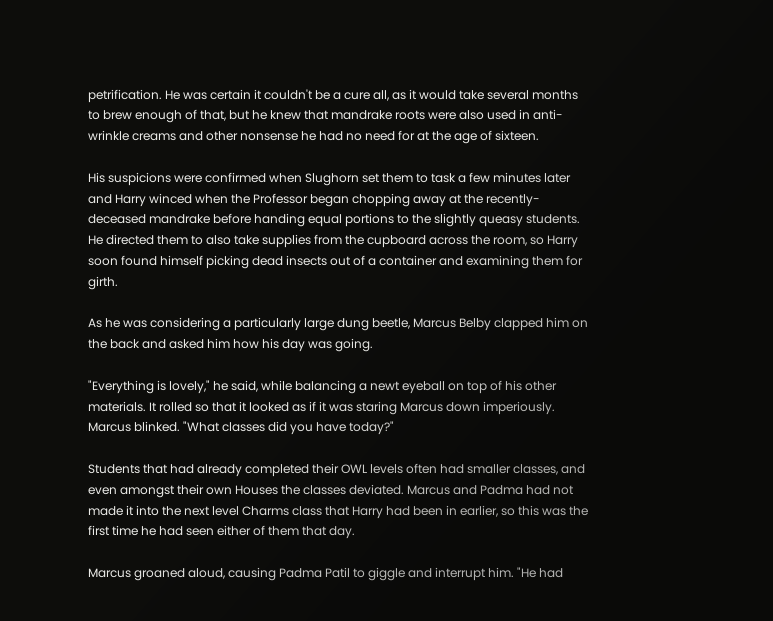petrification. He was certain it couldn't be a cure all, as it would take several months to brew enough of that, but he knew that mandrake roots were also used in anti-wrinkle creams and other nonsense he had no need for at the age of sixteen.

His suspicions were confirmed when Slughorn set them to task a few minutes later and Harry winced when the Professor began chopping away at the recently-deceased mandrake before handing equal portions to the slightly queasy students. He directed them to also take supplies from the cupboard across the room, so Harry soon found himself picking dead insects out of a container and examining them for girth.

As he was considering a particularly large dung beetle, Marcus Belby clapped him on the back and asked him how his day was going.

"Everything is lovely," he said, while balancing a newt eyeball on top of his other materials. It rolled so that it looked as if it was staring Marcus down imperiously. Marcus blinked. "What classes did you have today?"

Students that had already completed their OWL levels often had smaller classes, and even amongst their own Houses the classes deviated. Marcus and Padma had not made it into the next level Charms class that Harry had been in earlier, so this was the first time he had seen either of them that day.

Marcus groaned aloud, causing Padma Patil to giggle and interrupt him. "He had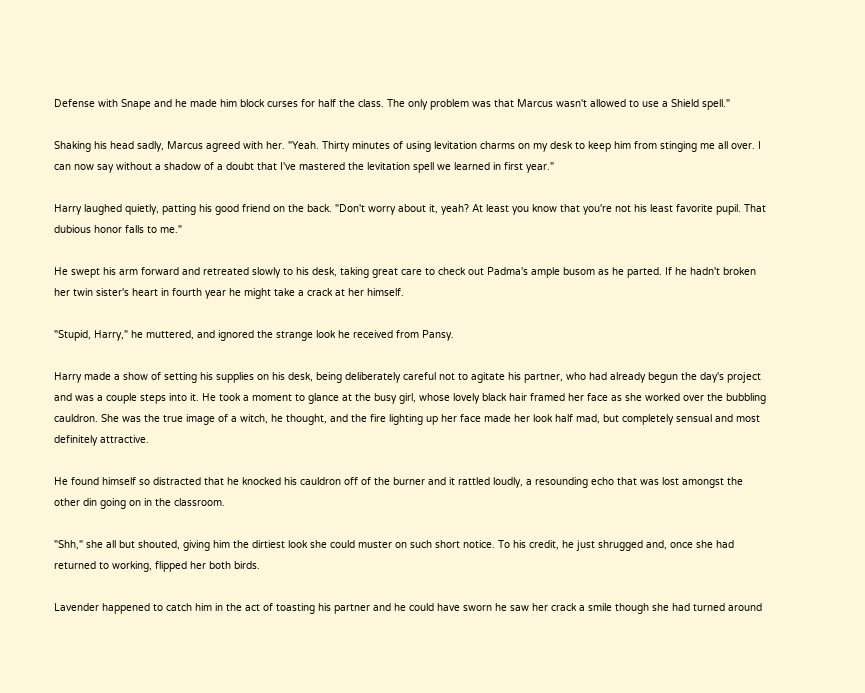Defense with Snape and he made him block curses for half the class. The only problem was that Marcus wasn't allowed to use a Shield spell."

Shaking his head sadly, Marcus agreed with her. "Yeah. Thirty minutes of using levitation charms on my desk to keep him from stinging me all over. I can now say without a shadow of a doubt that I've mastered the levitation spell we learned in first year."

Harry laughed quietly, patting his good friend on the back. "Don't worry about it, yeah? At least you know that you're not his least favorite pupil. That dubious honor falls to me."

He swept his arm forward and retreated slowly to his desk, taking great care to check out Padma's ample busom as he parted. If he hadn't broken her twin sister's heart in fourth year he might take a crack at her himself.

"Stupid, Harry," he muttered, and ignored the strange look he received from Pansy.

Harry made a show of setting his supplies on his desk, being deliberately careful not to agitate his partner, who had already begun the day's project and was a couple steps into it. He took a moment to glance at the busy girl, whose lovely black hair framed her face as she worked over the bubbling cauldron. She was the true image of a witch, he thought, and the fire lighting up her face made her look half mad, but completely sensual and most definitely attractive.

He found himself so distracted that he knocked his cauldron off of the burner and it rattled loudly, a resounding echo that was lost amongst the other din going on in the classroom.

"Shh," she all but shouted, giving him the dirtiest look she could muster on such short notice. To his credit, he just shrugged and, once she had returned to working, flipped her both birds.

Lavender happened to catch him in the act of toasting his partner and he could have sworn he saw her crack a smile though she had turned around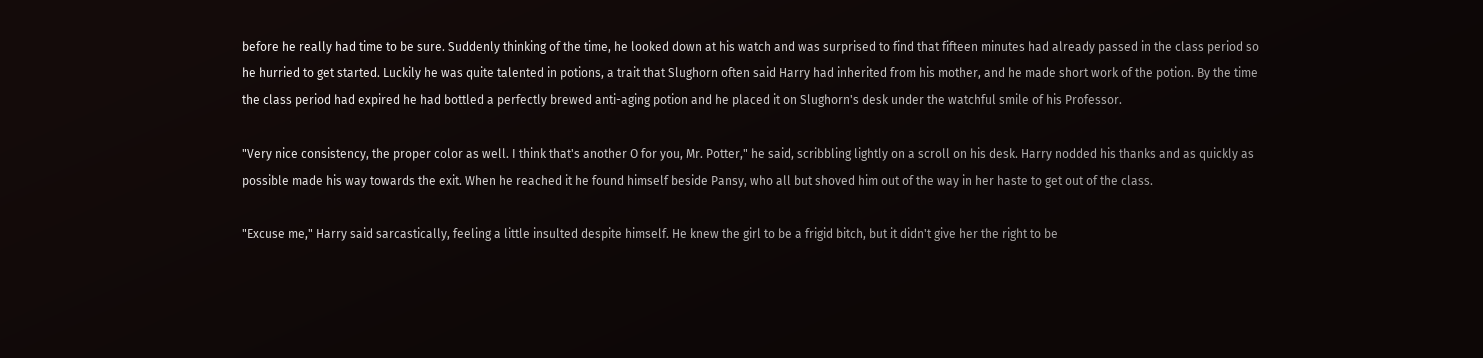before he really had time to be sure. Suddenly thinking of the time, he looked down at his watch and was surprised to find that fifteen minutes had already passed in the class period so he hurried to get started. Luckily he was quite talented in potions, a trait that Slughorn often said Harry had inherited from his mother, and he made short work of the potion. By the time the class period had expired he had bottled a perfectly brewed anti-aging potion and he placed it on Slughorn's desk under the watchful smile of his Professor.

"Very nice consistency, the proper color as well. I think that's another O for you, Mr. Potter," he said, scribbling lightly on a scroll on his desk. Harry nodded his thanks and as quickly as possible made his way towards the exit. When he reached it he found himself beside Pansy, who all but shoved him out of the way in her haste to get out of the class.

"Excuse me," Harry said sarcastically, feeling a little insulted despite himself. He knew the girl to be a frigid bitch, but it didn't give her the right to be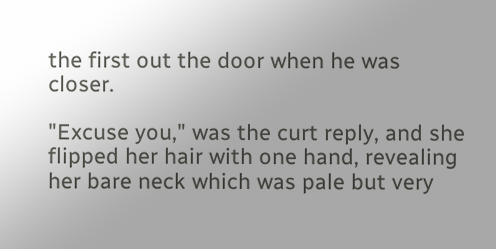the first out the door when he was closer.

"Excuse you," was the curt reply, and she flipped her hair with one hand, revealing her bare neck which was pale but very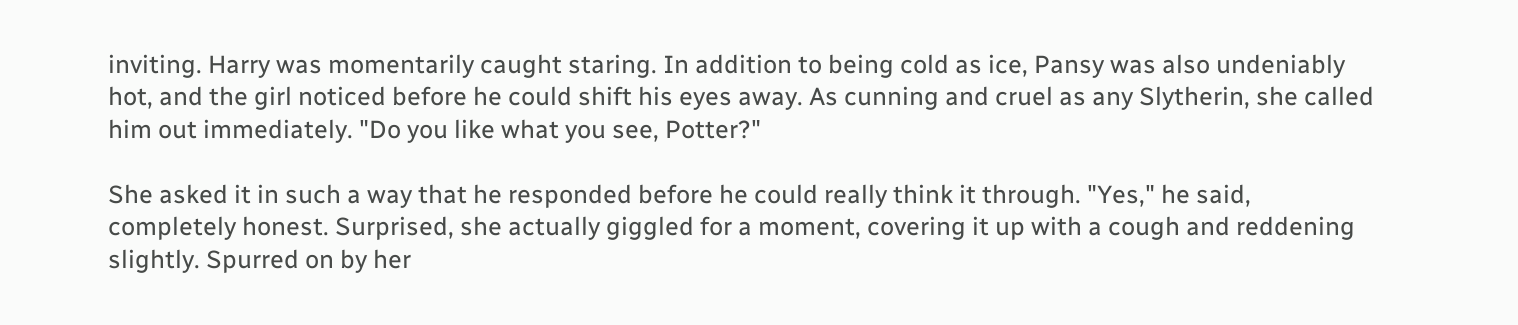inviting. Harry was momentarily caught staring. In addition to being cold as ice, Pansy was also undeniably hot, and the girl noticed before he could shift his eyes away. As cunning and cruel as any Slytherin, she called him out immediately. "Do you like what you see, Potter?"

She asked it in such a way that he responded before he could really think it through. "Yes," he said, completely honest. Surprised, she actually giggled for a moment, covering it up with a cough and reddening slightly. Spurred on by her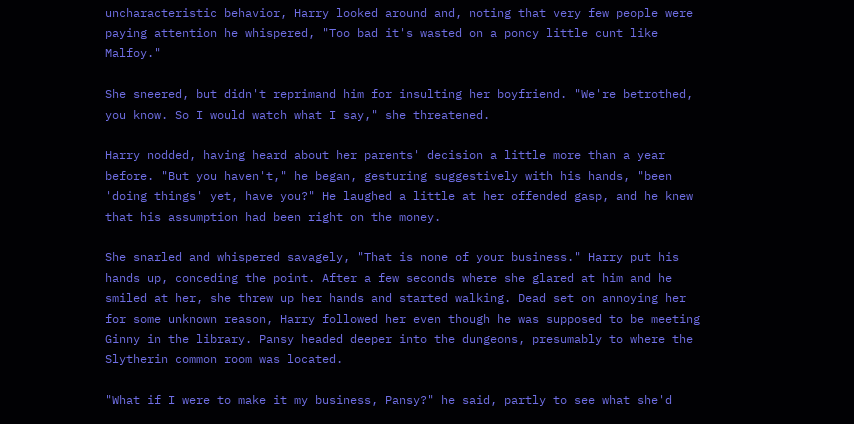uncharacteristic behavior, Harry looked around and, noting that very few people were paying attention he whispered, "Too bad it's wasted on a poncy little cunt like Malfoy."

She sneered, but didn't reprimand him for insulting her boyfriend. "We're betrothed, you know. So I would watch what I say," she threatened.

Harry nodded, having heard about her parents' decision a little more than a year before. "But you haven't," he began, gesturing suggestively with his hands, "been 'doing things' yet, have you?" He laughed a little at her offended gasp, and he knew that his assumption had been right on the money.

She snarled and whispered savagely, "That is none of your business." Harry put his hands up, conceding the point. After a few seconds where she glared at him and he smiled at her, she threw up her hands and started walking. Dead set on annoying her for some unknown reason, Harry followed her even though he was supposed to be meeting Ginny in the library. Pansy headed deeper into the dungeons, presumably to where the Slytherin common room was located.

"What if I were to make it my business, Pansy?" he said, partly to see what she'd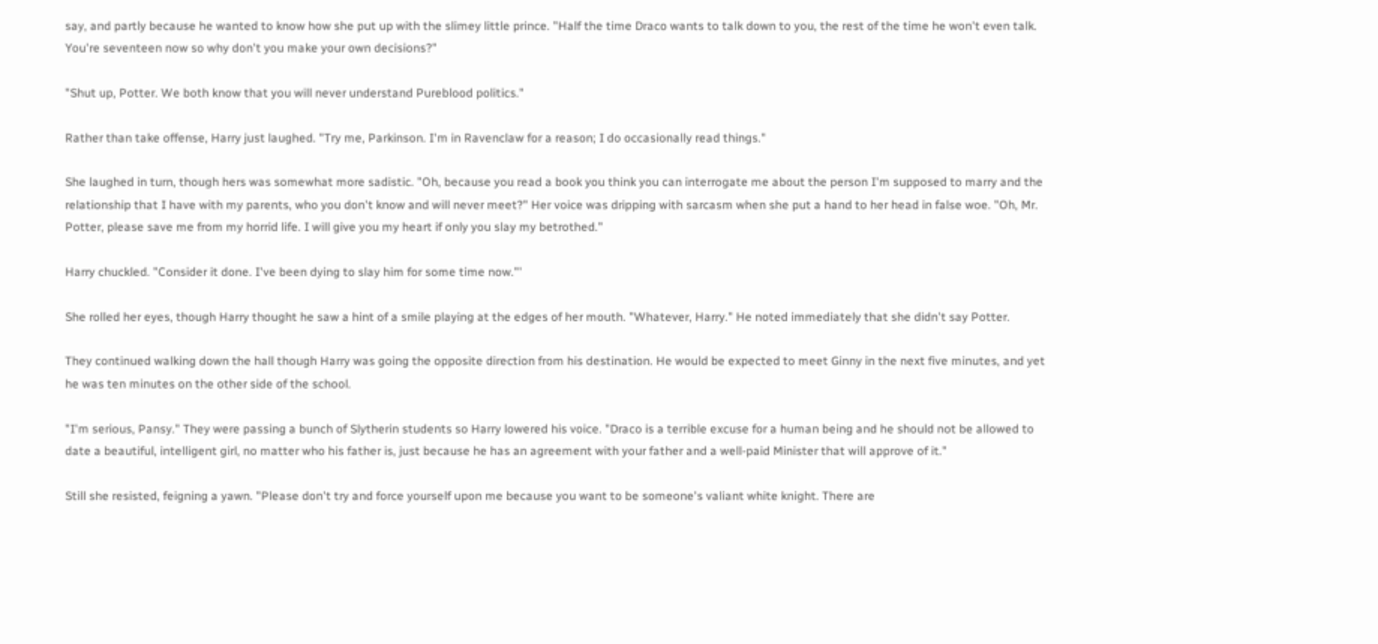say, and partly because he wanted to know how she put up with the slimey little prince. "Half the time Draco wants to talk down to you, the rest of the time he won't even talk. You're seventeen now so why don't you make your own decisions?"

"Shut up, Potter. We both know that you will never understand Pureblood politics."

Rather than take offense, Harry just laughed. "Try me, Parkinson. I'm in Ravenclaw for a reason; I do occasionally read things."

She laughed in turn, though hers was somewhat more sadistic. "Oh, because you read a book you think you can interrogate me about the person I'm supposed to marry and the relationship that I have with my parents, who you don't know and will never meet?" Her voice was dripping with sarcasm when she put a hand to her head in false woe. "Oh, Mr. Potter, please save me from my horrid life. I will give you my heart if only you slay my betrothed."

Harry chuckled. "Consider it done. I've been dying to slay him for some time now."'

She rolled her eyes, though Harry thought he saw a hint of a smile playing at the edges of her mouth. "Whatever, Harry." He noted immediately that she didn't say Potter.

They continued walking down the hall though Harry was going the opposite direction from his destination. He would be expected to meet Ginny in the next five minutes, and yet he was ten minutes on the other side of the school.

"I'm serious, Pansy." They were passing a bunch of Slytherin students so Harry lowered his voice. "Draco is a terrible excuse for a human being and he should not be allowed to date a beautiful, intelligent girl, no matter who his father is, just because he has an agreement with your father and a well-paid Minister that will approve of it."

Still she resisted, feigning a yawn. "Please don't try and force yourself upon me because you want to be someone's valiant white knight. There are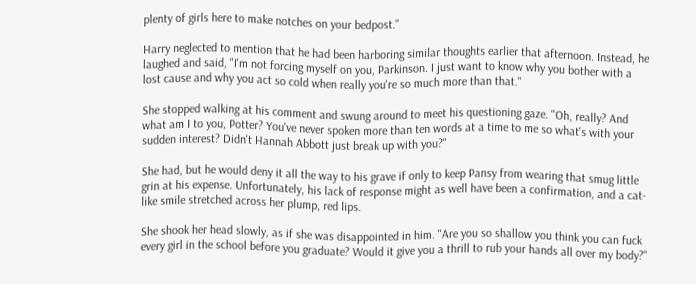plenty of girls here to make notches on your bedpost."

Harry neglected to mention that he had been harboring similar thoughts earlier that afternoon. Instead, he laughed and said, "I'm not forcing myself on you, Parkinson. I just want to know why you bother with a lost cause and why you act so cold when really you're so much more than that."

She stopped walking at his comment and swung around to meet his questioning gaze. "Oh, really? And what am I to you, Potter? You've never spoken more than ten words at a time to me so what's with your sudden interest? Didn't Hannah Abbott just break up with you?"

She had, but he would deny it all the way to his grave if only to keep Pansy from wearing that smug little grin at his expense. Unfortunately, his lack of response might as well have been a confirmation, and a cat-like smile stretched across her plump, red lips.

She shook her head slowly, as if she was disappointed in him. "Are you so shallow you think you can fuck every girl in the school before you graduate? Would it give you a thrill to rub your hands all over my body?"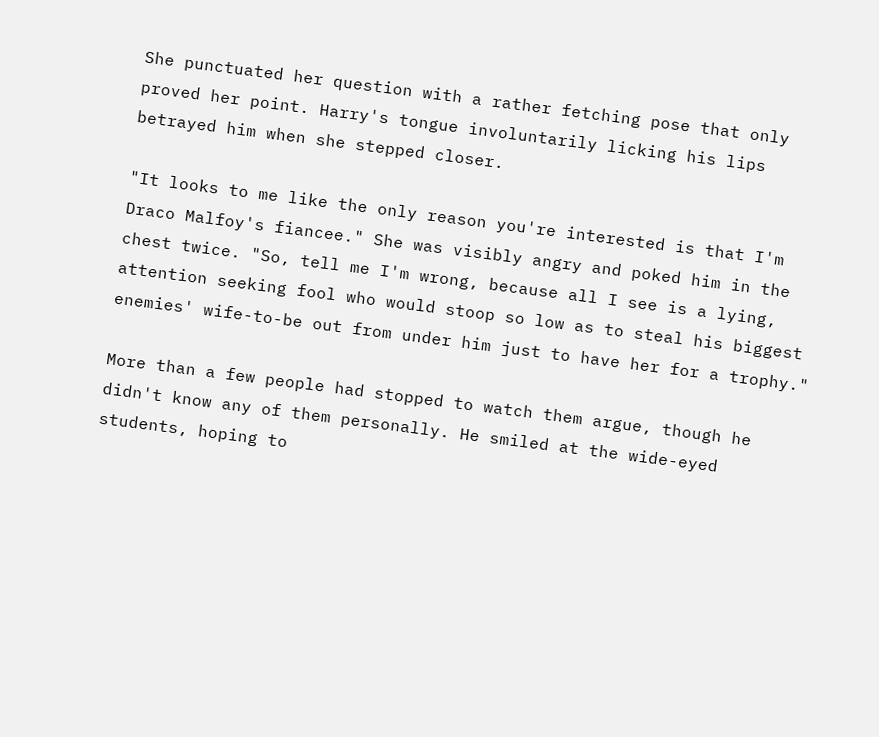She punctuated her question with a rather fetching pose that only proved her point. Harry's tongue involuntarily licking his lips betrayed him when she stepped closer.

"It looks to me like the only reason you're interested is that I'm Draco Malfoy's fiancee." She was visibly angry and poked him in the chest twice. "So, tell me I'm wrong, because all I see is a lying, attention seeking fool who would stoop so low as to steal his biggest enemies' wife-to-be out from under him just to have her for a trophy."

More than a few people had stopped to watch them argue, though he didn't know any of them personally. He smiled at the wide-eyed students, hoping to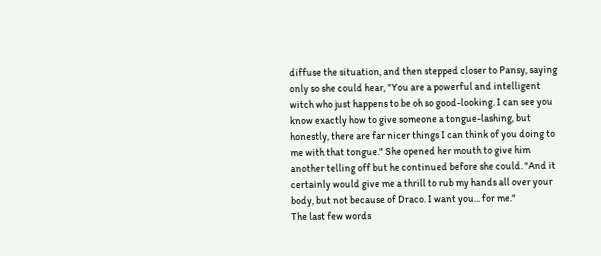diffuse the situation, and then stepped closer to Pansy, saying only so she could hear, "You are a powerful and intelligent witch who just happens to be oh so good-looking. I can see you know exactly how to give someone a tongue-lashing, but honestly, there are far nicer things I can think of you doing to me with that tongue." She opened her mouth to give him another telling off but he continued before she could. "And it certainly would give me a thrill to rub my hands all over your body, but not because of Draco. I want you... for me."
The last few words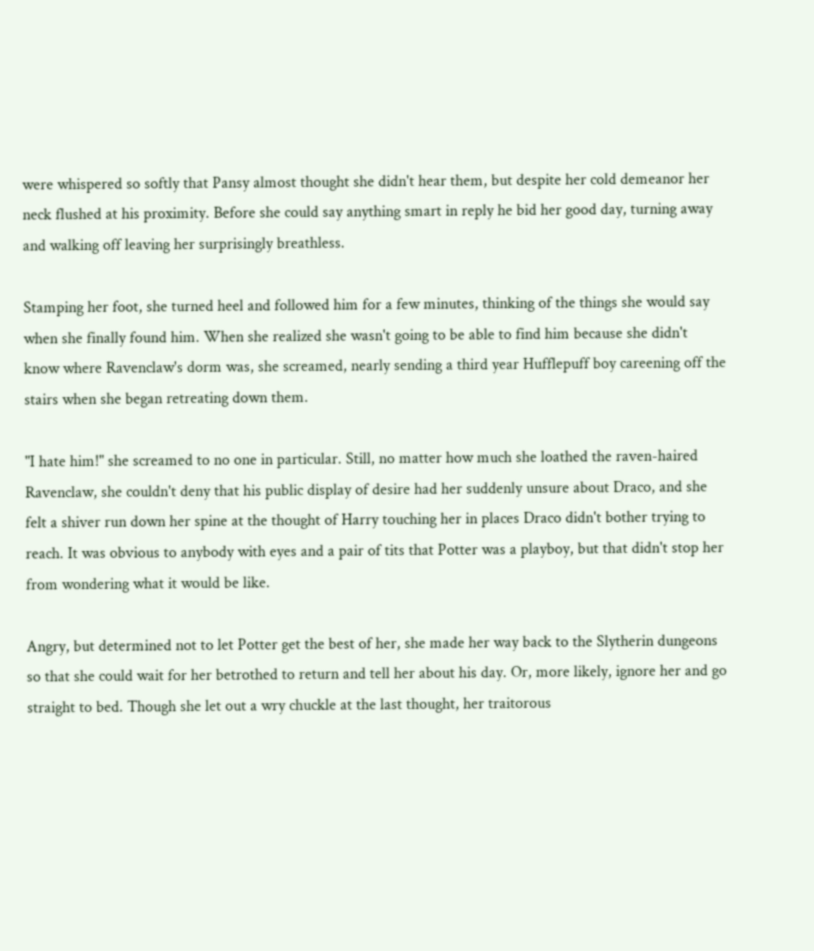were whispered so softly that Pansy almost thought she didn't hear them, but despite her cold demeanor her neck flushed at his proximity. Before she could say anything smart in reply he bid her good day, turning away and walking off leaving her surprisingly breathless.

Stamping her foot, she turned heel and followed him for a few minutes, thinking of the things she would say when she finally found him. When she realized she wasn't going to be able to find him because she didn't know where Ravenclaw's dorm was, she screamed, nearly sending a third year Hufflepuff boy careening off the stairs when she began retreating down them.

"I hate him!" she screamed to no one in particular. Still, no matter how much she loathed the raven-haired Ravenclaw, she couldn't deny that his public display of desire had her suddenly unsure about Draco, and she felt a shiver run down her spine at the thought of Harry touching her in places Draco didn't bother trying to reach. It was obvious to anybody with eyes and a pair of tits that Potter was a playboy, but that didn't stop her from wondering what it would be like.

Angry, but determined not to let Potter get the best of her, she made her way back to the Slytherin dungeons so that she could wait for her betrothed to return and tell her about his day. Or, more likely, ignore her and go straight to bed. Though she let out a wry chuckle at the last thought, her traitorous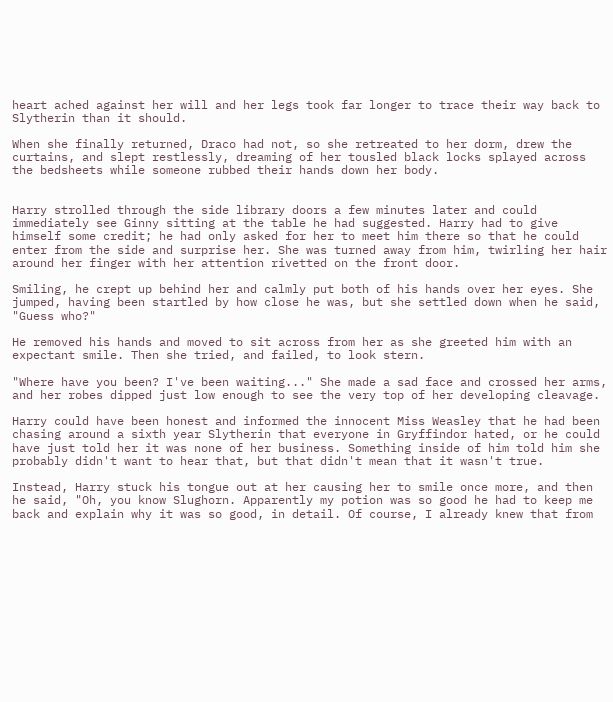heart ached against her will and her legs took far longer to trace their way back to Slytherin than it should.

When she finally returned, Draco had not, so she retreated to her dorm, drew the curtains, and slept restlessly, dreaming of her tousled black locks splayed across the bedsheets while someone rubbed their hands down her body.


Harry strolled through the side library doors a few minutes later and could immediately see Ginny sitting at the table he had suggested. Harry had to give himself some credit; he had only asked for her to meet him there so that he could enter from the side and surprise her. She was turned away from him, twirling her hair around her finger with her attention rivetted on the front door.

Smiling, he crept up behind her and calmly put both of his hands over her eyes. She jumped, having been startled by how close he was, but she settled down when he said, "Guess who?"

He removed his hands and moved to sit across from her as she greeted him with an expectant smile. Then she tried, and failed, to look stern.

"Where have you been? I've been waiting..." She made a sad face and crossed her arms, and her robes dipped just low enough to see the very top of her developing cleavage.

Harry could have been honest and informed the innocent Miss Weasley that he had been chasing around a sixth year Slytherin that everyone in Gryffindor hated, or he could have just told her it was none of her business. Something inside of him told him she probably didn't want to hear that, but that didn't mean that it wasn't true.

Instead, Harry stuck his tongue out at her causing her to smile once more, and then he said, "Oh, you know Slughorn. Apparently my potion was so good he had to keep me back and explain why it was so good, in detail. Of course, I already knew that from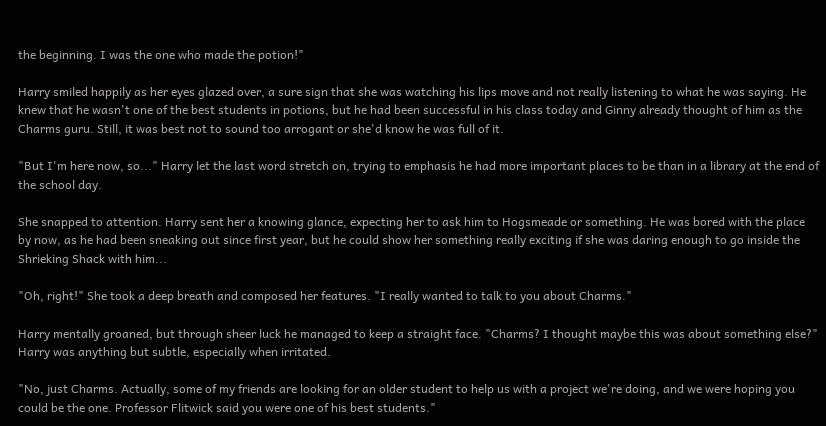the beginning. I was the one who made the potion!"

Harry smiled happily as her eyes glazed over, a sure sign that she was watching his lips move and not really listening to what he was saying. He knew that he wasn't one of the best students in potions, but he had been successful in his class today and Ginny already thought of him as the Charms guru. Still, it was best not to sound too arrogant or she'd know he was full of it.

"But I'm here now, so..." Harry let the last word stretch on, trying to emphasis he had more important places to be than in a library at the end of the school day.

She snapped to attention. Harry sent her a knowing glance, expecting her to ask him to Hogsmeade or something. He was bored with the place by now, as he had been sneaking out since first year, but he could show her something really exciting if she was daring enough to go inside the Shrieking Shack with him...

"Oh, right!" She took a deep breath and composed her features. "I really wanted to talk to you about Charms."

Harry mentally groaned, but through sheer luck he managed to keep a straight face. "Charms? I thought maybe this was about something else?" Harry was anything but subtle, especially when irritated.

"No, just Charms. Actually, some of my friends are looking for an older student to help us with a project we're doing, and we were hoping you could be the one. Professor Flitwick said you were one of his best students."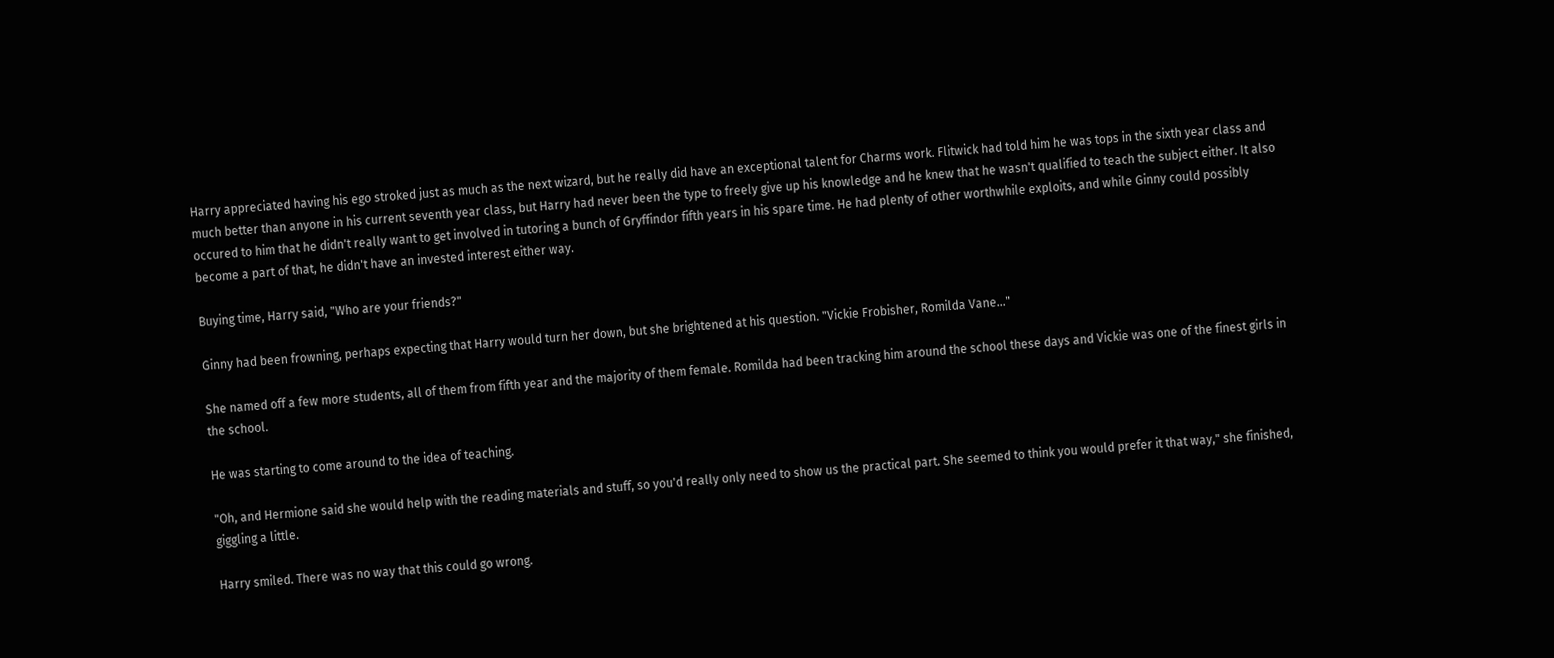Harry appreciated having his ego stroked just as much as the next wizard, but he really did have an exceptional talent for Charms work. Flitwick had told him he was tops in the sixth year class and much better than anyone in his current seventh year class, but Harry had never been the type to freely give up his knowledge and he knew that he wasn't qualified to teach the subject either. It also occured to him that he didn't really want to get involved in tutoring a bunch of Gryffindor fifth years in his spare time. He had plenty of other worthwhile exploits, and while Ginny could possibly become a part of that, he didn't have an invested interest either way.

Buying time, Harry said, "Who are your friends?"

Ginny had been frowning, perhaps expecting that Harry would turn her down, but she brightened at his question. "Vickie Frobisher, Romilda Vane..."

She named off a few more students, all of them from fifth year and the majority of them female. Romilda had been tracking him around the school these days and Vickie was one of the finest girls in the school.

He was starting to come around to the idea of teaching.

"Oh, and Hermione said she would help with the reading materials and stuff, so you'd really only need to show us the practical part. She seemed to think you would prefer it that way," she finished, giggling a little.

Harry smiled. There was no way that this could go wrong.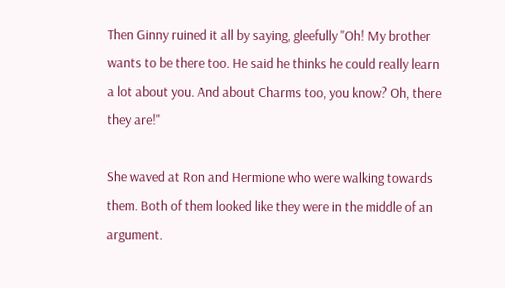Then Ginny ruined it all by saying, gleefully "Oh! My brother wants to be there too. He said he thinks he could really learn a lot about you. And about Charms too, you know? Oh, there they are!"

She waved at Ron and Hermione who were walking towards them. Both of them looked like they were in the middle of an argument.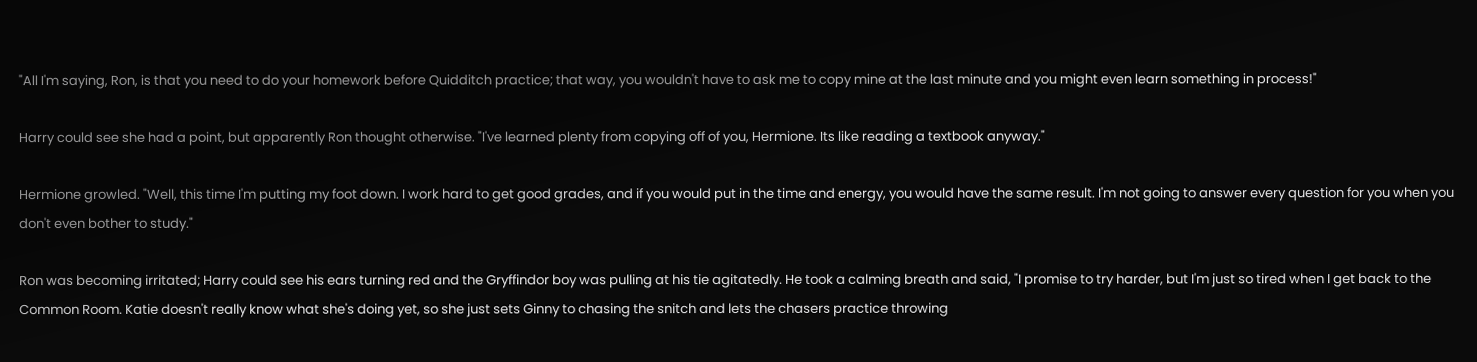"All I'm saying, Ron, is that you need to do your homework before Quidditch practice; that way, you wouldn't have to ask me to copy mine at the last minute and you might even learn something in process!"

Harry could see she had a point, but apparently Ron thought otherwise. "I've learned plenty from copying off of you, Hermione. Its like reading a textbook anyway."

Hermione growled. "Well, this time I'm putting my foot down. I work hard to get good grades, and if you would put in the time and energy, you would have the same result. I'm not going to answer every question for you when you don't even bother to study."

Ron was becoming irritated; Harry could see his ears turning red and the Gryffindor boy was pulling at his tie agitatedly. He took a calming breath and said, "I promise to try harder, but I'm just so tired when I get back to the Common Room. Katie doesn't really know what she's doing yet, so she just sets Ginny to chasing the snitch and lets the chasers practice throwing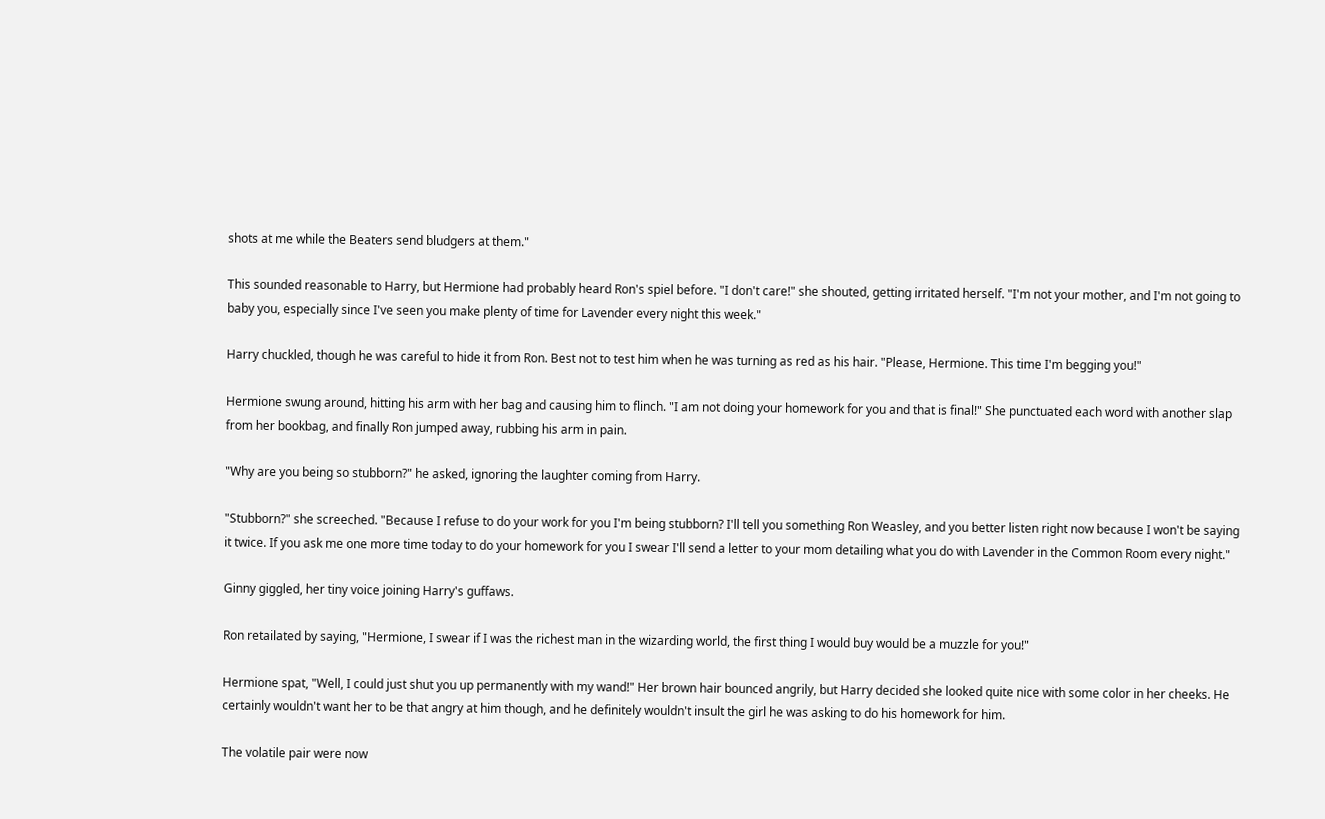shots at me while the Beaters send bludgers at them."

This sounded reasonable to Harry, but Hermione had probably heard Ron's spiel before. "I don't care!" she shouted, getting irritated herself. "I'm not your mother, and I'm not going to baby you, especially since I've seen you make plenty of time for Lavender every night this week."

Harry chuckled, though he was careful to hide it from Ron. Best not to test him when he was turning as red as his hair. "Please, Hermione. This time I'm begging you!"

Hermione swung around, hitting his arm with her bag and causing him to flinch. "I am not doing your homework for you and that is final!" She punctuated each word with another slap from her bookbag, and finally Ron jumped away, rubbing his arm in pain.

"Why are you being so stubborn?" he asked, ignoring the laughter coming from Harry.

"Stubborn?" she screeched. "Because I refuse to do your work for you I'm being stubborn? I'll tell you something Ron Weasley, and you better listen right now because I won't be saying it twice. If you ask me one more time today to do your homework for you I swear I'll send a letter to your mom detailing what you do with Lavender in the Common Room every night."

Ginny giggled, her tiny voice joining Harry's guffaws.

Ron retailated by saying, "Hermione, I swear if I was the richest man in the wizarding world, the first thing I would buy would be a muzzle for you!"

Hermione spat, "Well, I could just shut you up permanently with my wand!" Her brown hair bounced angrily, but Harry decided she looked quite nice with some color in her cheeks. He certainly wouldn't want her to be that angry at him though, and he definitely wouldn't insult the girl he was asking to do his homework for him.

The volatile pair were now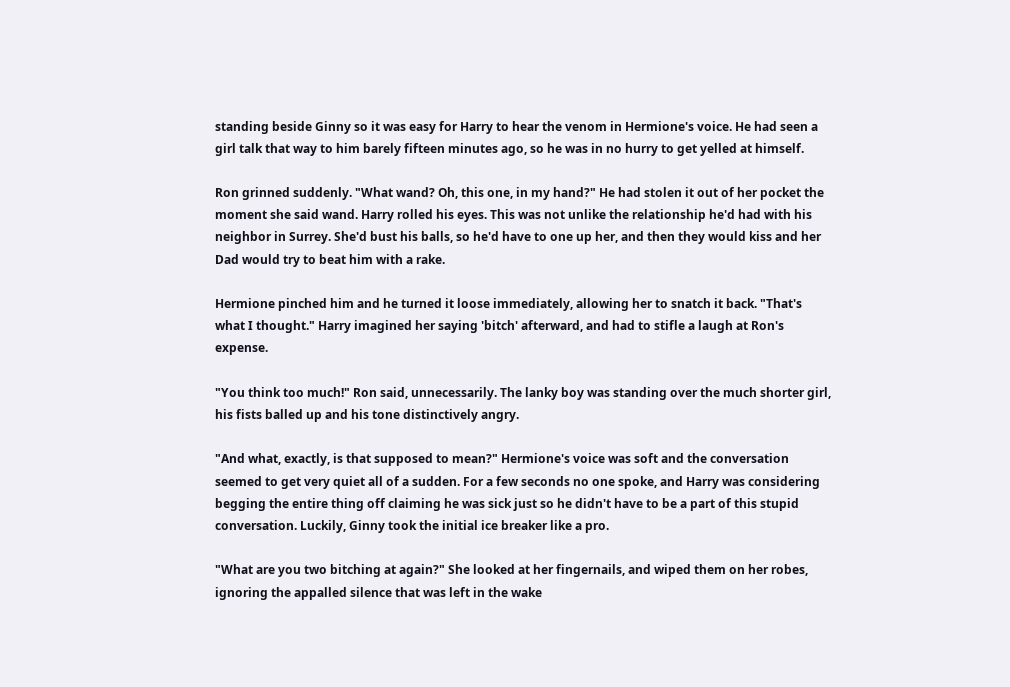standing beside Ginny so it was easy for Harry to hear the venom in Hermione's voice. He had seen a girl talk that way to him barely fifteen minutes ago, so he was in no hurry to get yelled at himself.

Ron grinned suddenly. "What wand? Oh, this one, in my hand?" He had stolen it out of her pocket the moment she said wand. Harry rolled his eyes. This was not unlike the relationship he'd had with his neighbor in Surrey. She'd bust his balls, so he'd have to one up her, and then they would kiss and her Dad would try to beat him with a rake.

Hermione pinched him and he turned it loose immediately, allowing her to snatch it back. "That's what I thought." Harry imagined her saying 'bitch' afterward, and had to stifle a laugh at Ron's expense.

"You think too much!" Ron said, unnecessarily. The lanky boy was standing over the much shorter girl, his fists balled up and his tone distinctively angry.

"And what, exactly, is that supposed to mean?" Hermione's voice was soft and the conversation seemed to get very quiet all of a sudden. For a few seconds no one spoke, and Harry was considering begging the entire thing off claiming he was sick just so he didn't have to be a part of this stupid conversation. Luckily, Ginny took the initial ice breaker like a pro.

"What are you two bitching at again?" She looked at her fingernails, and wiped them on her robes, ignoring the appalled silence that was left in the wake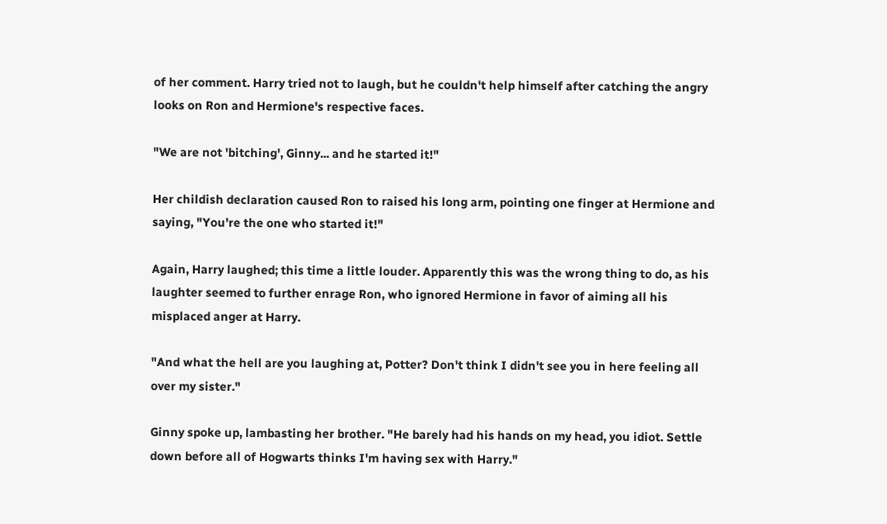of her comment. Harry tried not to laugh, but he couldn't help himself after catching the angry looks on Ron and Hermione's respective faces.

"We are not 'bitching', Ginny... and he started it!"

Her childish declaration caused Ron to raised his long arm, pointing one finger at Hermione and saying, "You're the one who started it!"

Again, Harry laughed; this time a little louder. Apparently this was the wrong thing to do, as his laughter seemed to further enrage Ron, who ignored Hermione in favor of aiming all his misplaced anger at Harry.

"And what the hell are you laughing at, Potter? Don't think I didn't see you in here feeling all over my sister."

Ginny spoke up, lambasting her brother. "He barely had his hands on my head, you idiot. Settle down before all of Hogwarts thinks I'm having sex with Harry."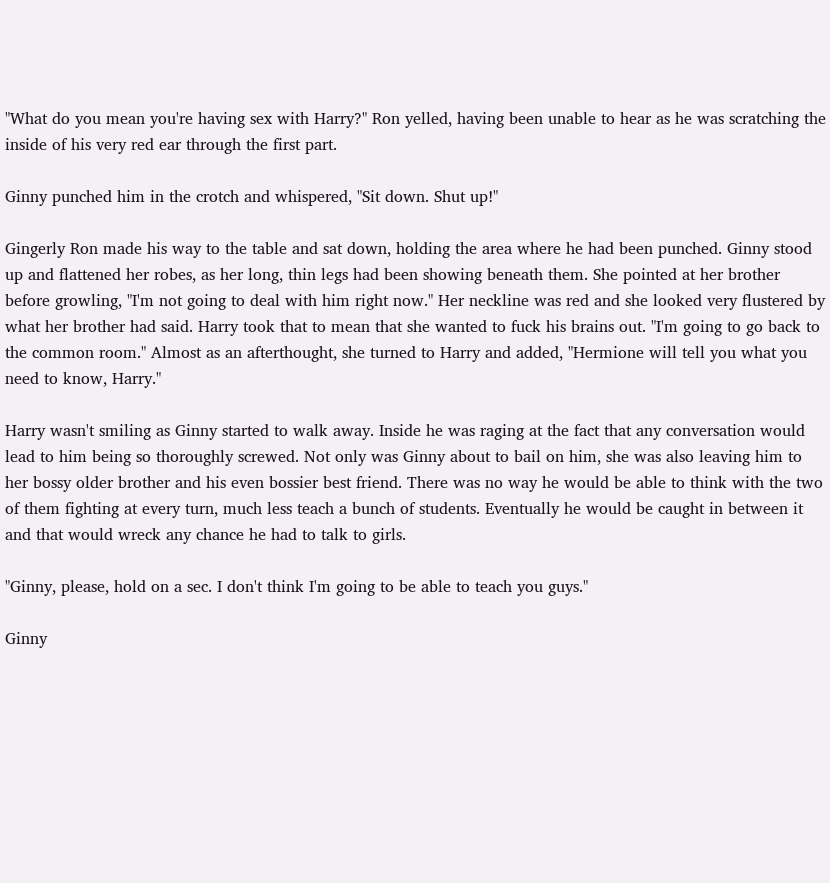"What do you mean you're having sex with Harry?" Ron yelled, having been unable to hear as he was scratching the inside of his very red ear through the first part.

Ginny punched him in the crotch and whispered, "Sit down. Shut up!"

Gingerly Ron made his way to the table and sat down, holding the area where he had been punched. Ginny stood up and flattened her robes, as her long, thin legs had been showing beneath them. She pointed at her brother before growling, "I'm not going to deal with him right now." Her neckline was red and she looked very flustered by what her brother had said. Harry took that to mean that she wanted to fuck his brains out. "I'm going to go back to the common room." Almost as an afterthought, she turned to Harry and added, "Hermione will tell you what you need to know, Harry."

Harry wasn't smiling as Ginny started to walk away. Inside he was raging at the fact that any conversation would lead to him being so thoroughly screwed. Not only was Ginny about to bail on him, she was also leaving him to her bossy older brother and his even bossier best friend. There was no way he would be able to think with the two of them fighting at every turn, much less teach a bunch of students. Eventually he would be caught in between it and that would wreck any chance he had to talk to girls.

"Ginny, please, hold on a sec. I don't think I'm going to be able to teach you guys."

Ginny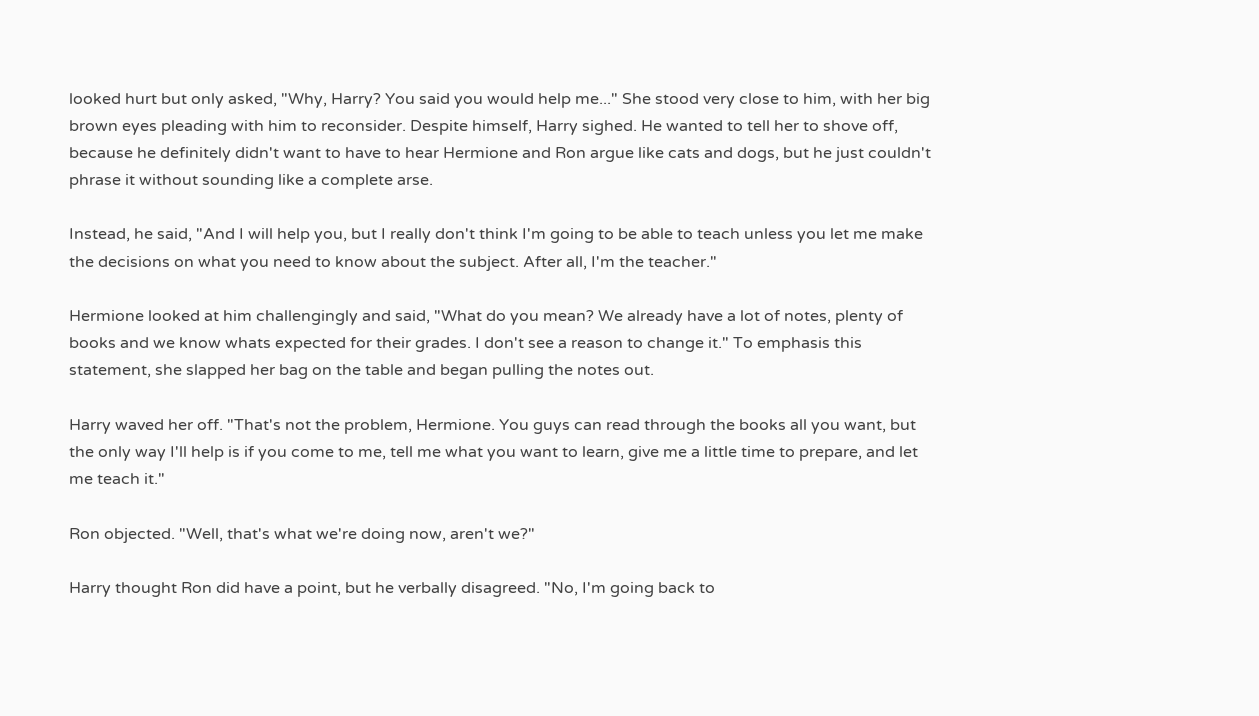looked hurt but only asked, "Why, Harry? You said you would help me..." She stood very close to him, with her big brown eyes pleading with him to reconsider. Despite himself, Harry sighed. He wanted to tell her to shove off, because he definitely didn't want to have to hear Hermione and Ron argue like cats and dogs, but he just couldn't phrase it without sounding like a complete arse.

Instead, he said, "And I will help you, but I really don't think I'm going to be able to teach unless you let me make the decisions on what you need to know about the subject. After all, I'm the teacher."

Hermione looked at him challengingly and said, "What do you mean? We already have a lot of notes, plenty of books and we know whats expected for their grades. I don't see a reason to change it." To emphasis this statement, she slapped her bag on the table and began pulling the notes out.

Harry waved her off. "That's not the problem, Hermione. You guys can read through the books all you want, but the only way I'll help is if you come to me, tell me what you want to learn, give me a little time to prepare, and let me teach it."

Ron objected. "Well, that's what we're doing now, aren't we?"

Harry thought Ron did have a point, but he verbally disagreed. "No, I'm going back to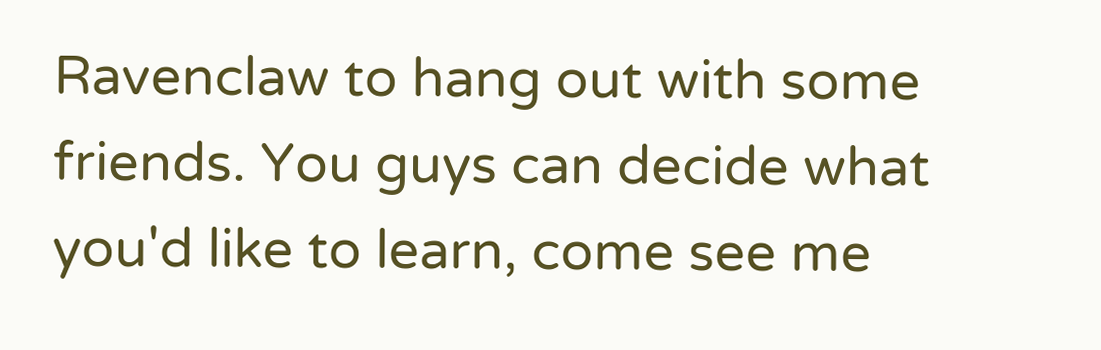Ravenclaw to hang out with some friends. You guys can decide what you'd like to learn, come see me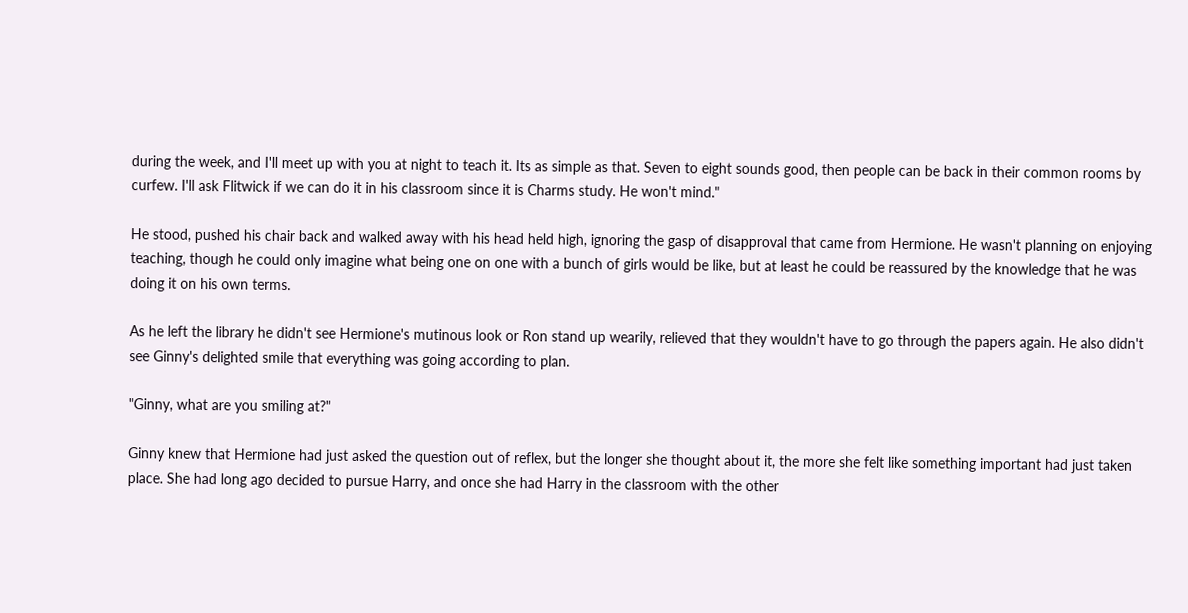during the week, and I'll meet up with you at night to teach it. Its as simple as that. Seven to eight sounds good, then people can be back in their common rooms by curfew. I'll ask Flitwick if we can do it in his classroom since it is Charms study. He won't mind."

He stood, pushed his chair back and walked away with his head held high, ignoring the gasp of disapproval that came from Hermione. He wasn't planning on enjoying teaching, though he could only imagine what being one on one with a bunch of girls would be like, but at least he could be reassured by the knowledge that he was doing it on his own terms.

As he left the library he didn't see Hermione's mutinous look or Ron stand up wearily, relieved that they wouldn't have to go through the papers again. He also didn't see Ginny's delighted smile that everything was going according to plan.

"Ginny, what are you smiling at?"

Ginny knew that Hermione had just asked the question out of reflex, but the longer she thought about it, the more she felt like something important had just taken place. She had long ago decided to pursue Harry, and once she had Harry in the classroom with the other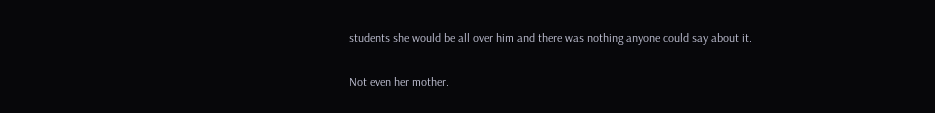students she would be all over him and there was nothing anyone could say about it.

Not even her mother.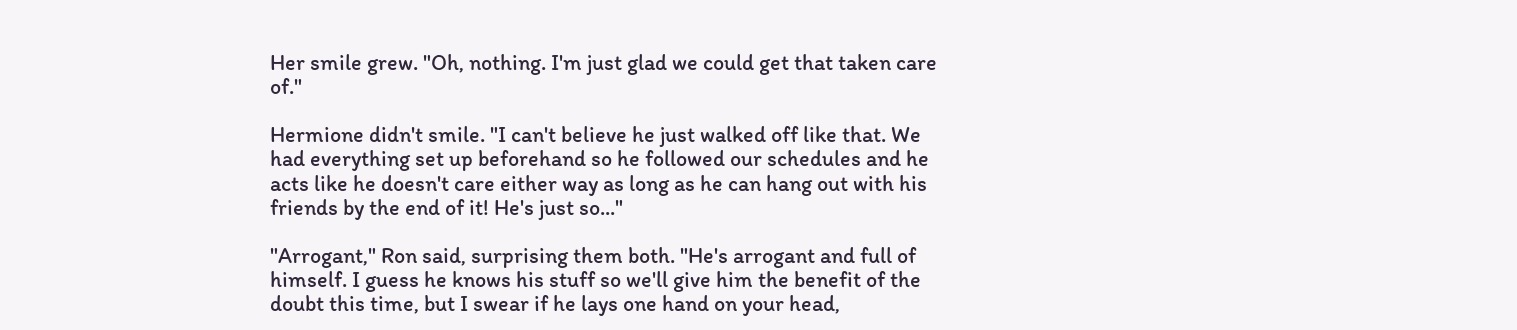Her smile grew. "Oh, nothing. I'm just glad we could get that taken care of."

Hermione didn't smile. "I can't believe he just walked off like that. We had everything set up beforehand so he followed our schedules and he acts like he doesn't care either way as long as he can hang out with his friends by the end of it! He's just so..."

"Arrogant," Ron said, surprising them both. "He's arrogant and full of himself. I guess he knows his stuff so we'll give him the benefit of the doubt this time, but I swear if he lays one hand on your head,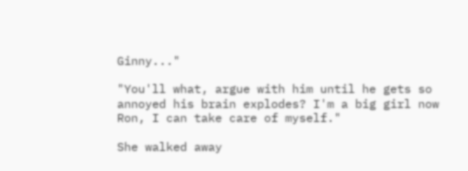Ginny..."

"You'll what, argue with him until he gets so annoyed his brain explodes? I'm a big girl now Ron, I can take care of myself."

She walked away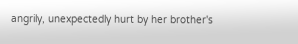angrily, unexpectedly hurt by her brother's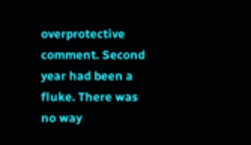overprotective comment. Second year had been a fluke. There was no way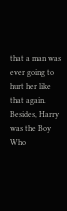that a man was ever going to hurt her like that again. Besides, Harry was the Boy Who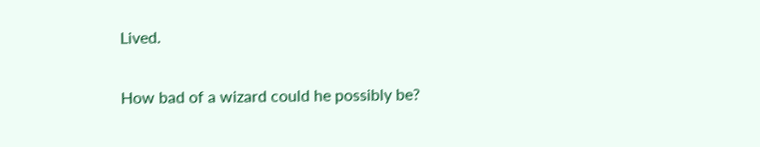Lived.

How bad of a wizard could he possibly be?